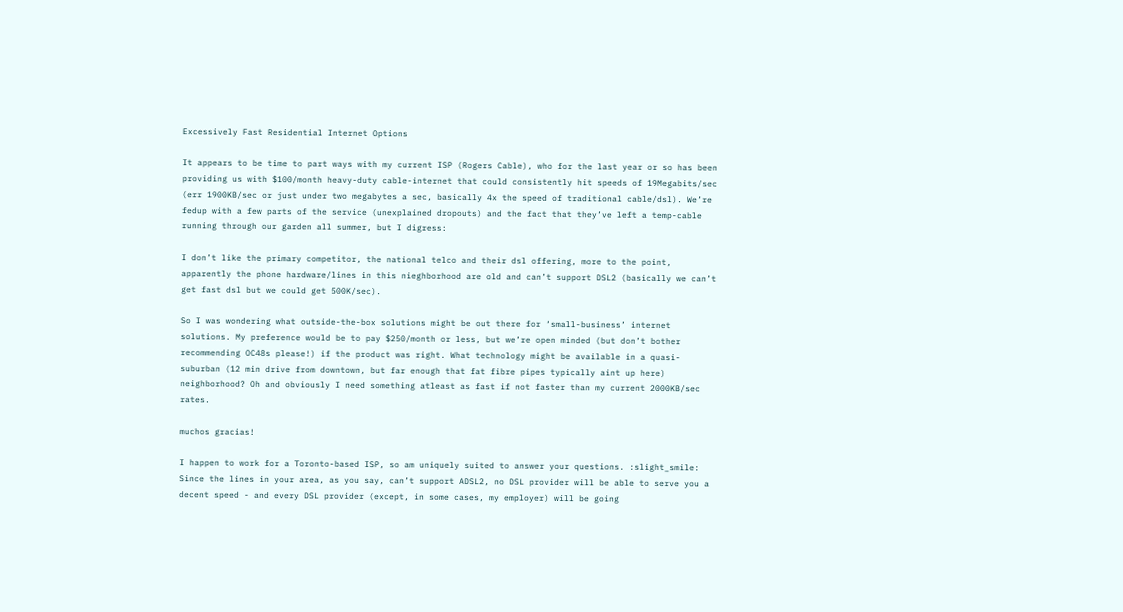Excessively Fast Residential Internet Options

It appears to be time to part ways with my current ISP (Rogers Cable), who for the last year or so has been providing us with $100/month heavy-duty cable-internet that could consistently hit speeds of 19Megabits/sec (err 1900KB/sec or just under two megabytes a sec, basically 4x the speed of traditional cable/dsl). We’re fedup with a few parts of the service (unexplained dropouts) and the fact that they’ve left a temp-cable running through our garden all summer, but I digress:

I don’t like the primary competitor, the national telco and their dsl offering, more to the point, apparently the phone hardware/lines in this nieghborhood are old and can’t support DSL2 (basically we can’t get fast dsl but we could get 500K/sec).

So I was wondering what outside-the-box solutions might be out there for ‘small-business’ internet solutions. My preference would be to pay $250/month or less, but we’re open minded (but don’t bother recommending OC48s please!) if the product was right. What technology might be available in a quasi-suburban (12 min drive from downtown, but far enough that fat fibre pipes typically aint up here) neighborhood? Oh and obviously I need something atleast as fast if not faster than my current 2000KB/sec rates.

muchos gracias!

I happen to work for a Toronto-based ISP, so am uniquely suited to answer your questions. :slight_smile: Since the lines in your area, as you say, can’t support ADSL2, no DSL provider will be able to serve you a decent speed - and every DSL provider (except, in some cases, my employer) will be going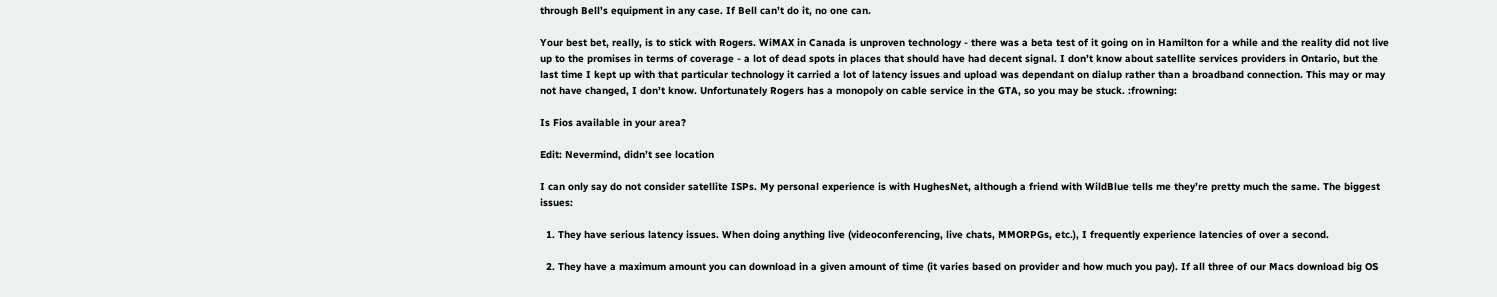through Bell’s equipment in any case. If Bell can’t do it, no one can.

Your best bet, really, is to stick with Rogers. WiMAX in Canada is unproven technology - there was a beta test of it going on in Hamilton for a while and the reality did not live up to the promises in terms of coverage - a lot of dead spots in places that should have had decent signal. I don’t know about satellite services providers in Ontario, but the last time I kept up with that particular technology it carried a lot of latency issues and upload was dependant on dialup rather than a broadband connection. This may or may not have changed, I don’t know. Unfortunately Rogers has a monopoly on cable service in the GTA, so you may be stuck. :frowning:

Is Fios available in your area?

Edit: Nevermind, didn’t see location

I can only say do not consider satellite ISPs. My personal experience is with HughesNet, although a friend with WildBlue tells me they’re pretty much the same. The biggest issues:

  1. They have serious latency issues. When doing anything live (videoconferencing, live chats, MMORPGs, etc.), I frequently experience latencies of over a second.

  2. They have a maximum amount you can download in a given amount of time (it varies based on provider and how much you pay). If all three of our Macs download big OS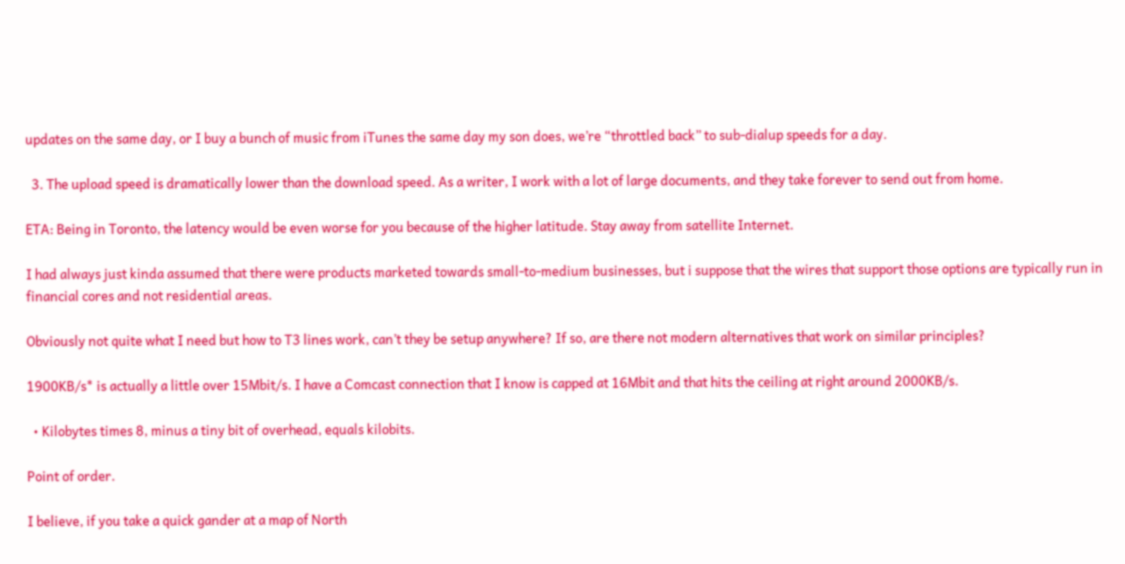updates on the same day, or I buy a bunch of music from iTunes the same day my son does, we’re “throttled back” to sub-dialup speeds for a day.

  3. The upload speed is dramatically lower than the download speed. As a writer, I work with a lot of large documents, and they take forever to send out from home.

ETA: Being in Toronto, the latency would be even worse for you because of the higher latitude. Stay away from satellite Internet.

I had always just kinda assumed that there were products marketed towards small-to-medium businesses, but i suppose that the wires that support those options are typically run in financial cores and not residential areas.

Obviously not quite what I need but how to T3 lines work, can’t they be setup anywhere? If so, are there not modern alternatives that work on similar principles?

1900KB/s* is actually a little over 15Mbit/s. I have a Comcast connection that I know is capped at 16Mbit and that hits the ceiling at right around 2000KB/s.

  • Kilobytes times 8, minus a tiny bit of overhead, equals kilobits.

Point of order.

I believe, if you take a quick gander at a map of North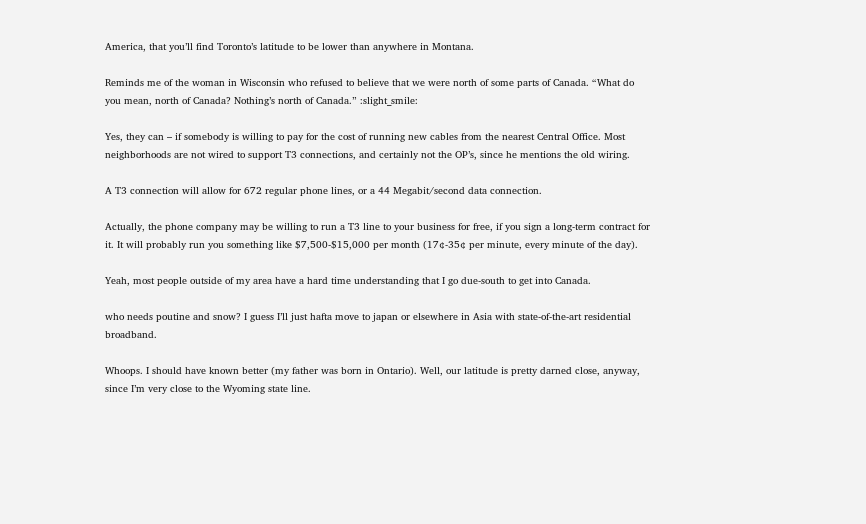America, that you’ll find Toronto’s latitude to be lower than anywhere in Montana.

Reminds me of the woman in Wisconsin who refused to believe that we were north of some parts of Canada. “What do you mean, north of Canada? Nothing’s north of Canada.” :slight_smile:

Yes, they can – if somebody is willing to pay for the cost of running new cables from the nearest Central Office. Most neighborhoods are not wired to support T3 connections, and certainly not the OP’s, since he mentions the old wiring.

A T3 connection will allow for 672 regular phone lines, or a 44 Megabit/second data connection.

Actually, the phone company may be willing to run a T3 line to your business for free, if you sign a long-term contract for it. It will probably run you something like $7,500-$15,000 per month (17¢-35¢ per minute, every minute of the day).

Yeah, most people outside of my area have a hard time understanding that I go due-south to get into Canada.

who needs poutine and snow? I guess I’ll just hafta move to japan or elsewhere in Asia with state-of-the-art residential broadband.

Whoops. I should have known better (my father was born in Ontario). Well, our latitude is pretty darned close, anyway, since I’m very close to the Wyoming state line.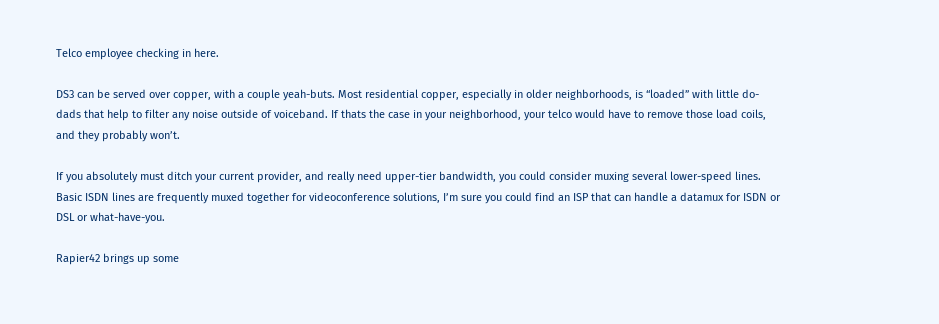Telco employee checking in here.

DS3 can be served over copper, with a couple yeah-buts. Most residential copper, especially in older neighborhoods, is “loaded” with little do-dads that help to filter any noise outside of voiceband. If thats the case in your neighborhood, your telco would have to remove those load coils, and they probably won’t.

If you absolutely must ditch your current provider, and really need upper-tier bandwidth, you could consider muxing several lower-speed lines. Basic ISDN lines are frequently muxed together for videoconference solutions, I’m sure you could find an ISP that can handle a datamux for ISDN or DSL or what-have-you.

Rapier42 brings up some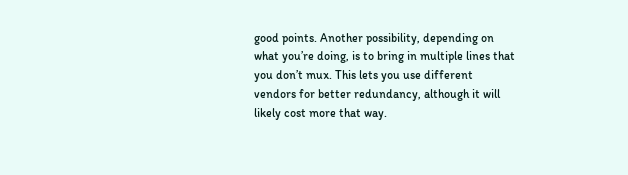good points. Another possibility, depending on what you’re doing, is to bring in multiple lines that you don’t mux. This lets you use different vendors for better redundancy, although it will likely cost more that way.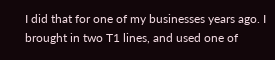I did that for one of my businesses years ago. I brought in two T1 lines, and used one of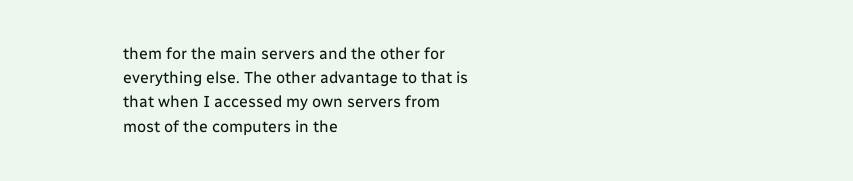them for the main servers and the other for everything else. The other advantage to that is that when I accessed my own servers from most of the computers in the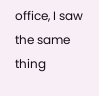office, I saw the same thing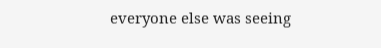everyone else was seeing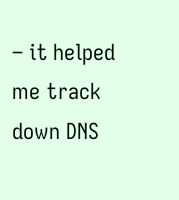– it helped me track down DNS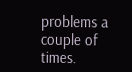problems a couple of times.